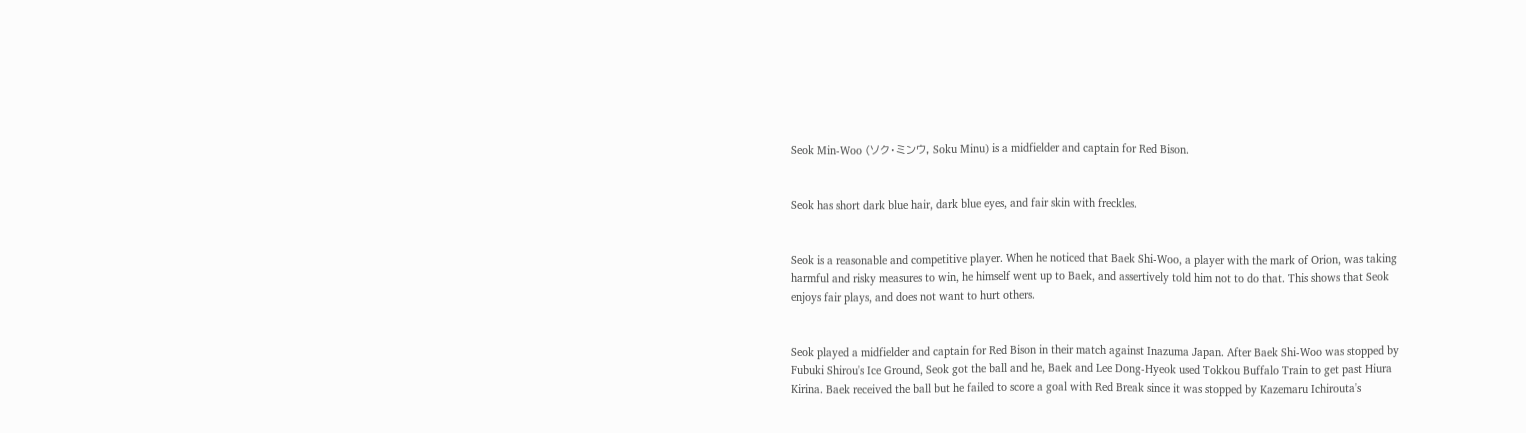Seok Min-Woo (ソク・ミンウ, Soku Minu) is a midfielder and captain for Red Bison.


Seok has short dark blue hair, dark blue eyes, and fair skin with freckles.


Seok is a reasonable and competitive player. When he noticed that Baek Shi-Woo, a player with the mark of Orion, was taking harmful and risky measures to win, he himself went up to Baek, and assertively told him not to do that. This shows that Seok enjoys fair plays, and does not want to hurt others.


Seok played a midfielder and captain for Red Bison in their match against Inazuma Japan. After Baek Shi-Woo was stopped by Fubuki Shirou's Ice Ground, Seok got the ball and he, Baek and Lee Dong-Hyeok used Tokkou Buffalo Train to get past Hiura Kirina. Baek received the ball but he failed to score a goal with Red Break since it was stopped by Kazemaru Ichirouta's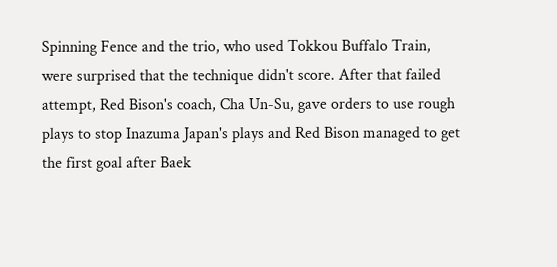Spinning Fence and the trio, who used Tokkou Buffalo Train, were surprised that the technique didn't score. After that failed attempt, Red Bison's coach, Cha Un-Su, gave orders to use rough plays to stop Inazuma Japan's plays and Red Bison managed to get the first goal after Baek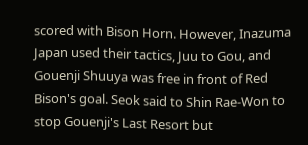scored with Bison Horn. However, Inazuma Japan used their tactics, Juu to Gou, and Gouenji Shuuya was free in front of Red Bison's goal. Seok said to Shin Rae-Won to stop Gouenji's Last Resort but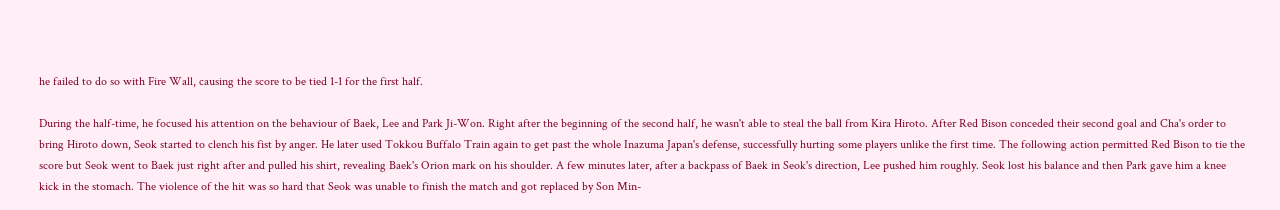he failed to do so with Fire Wall, causing the score to be tied 1-1 for the first half.

During the half-time, he focused his attention on the behaviour of Baek, Lee and Park Ji-Won. Right after the beginning of the second half, he wasn't able to steal the ball from Kira Hiroto. After Red Bison conceded their second goal and Cha's order to bring Hiroto down, Seok started to clench his fist by anger. He later used Tokkou Buffalo Train again to get past the whole Inazuma Japan's defense, successfully hurting some players unlike the first time. The following action permitted Red Bison to tie the score but Seok went to Baek just right after and pulled his shirt, revealing Baek's Orion mark on his shoulder. A few minutes later, after a backpass of Baek in Seok's direction, Lee pushed him roughly. Seok lost his balance and then Park gave him a knee kick in the stomach. The violence of the hit was so hard that Seok was unable to finish the match and got replaced by Son Min-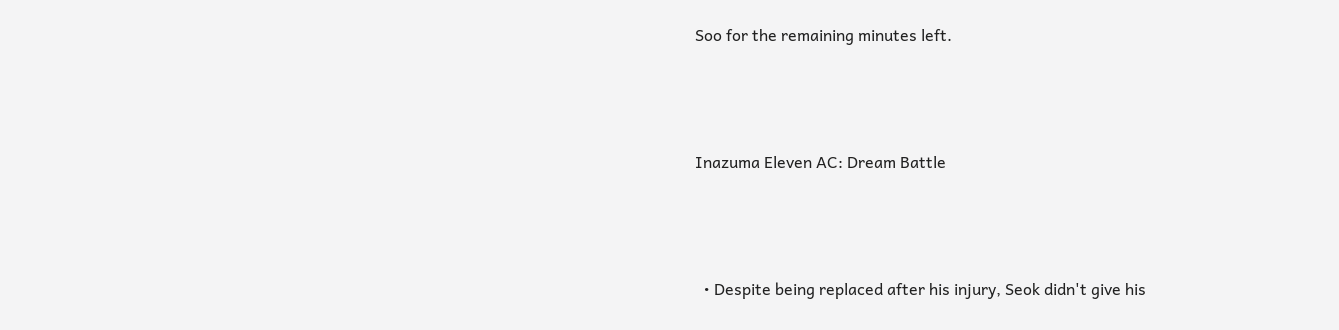Soo for the remaining minutes left.



Inazuma Eleven AC: Dream Battle



  • Despite being replaced after his injury, Seok didn't give his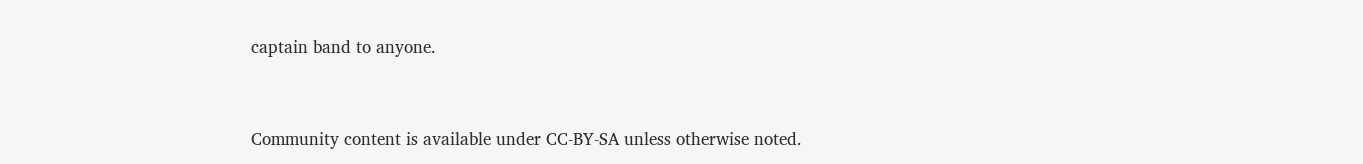captain band to anyone.


Community content is available under CC-BY-SA unless otherwise noted.